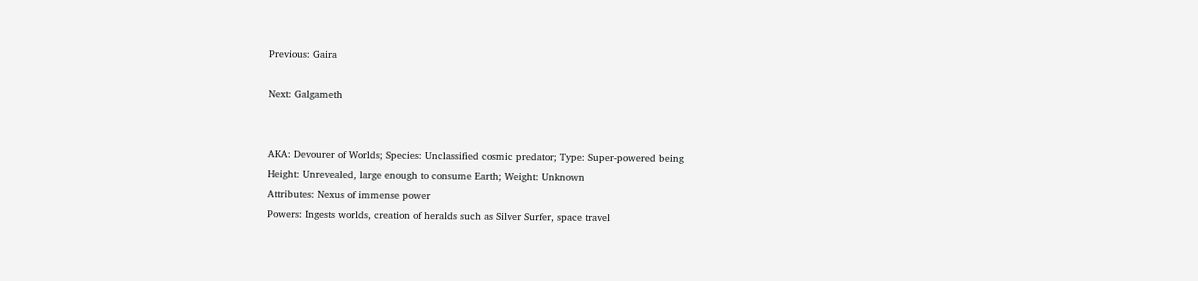Previous: Gaira

Next: Galgameth


AKA: Devourer of Worlds; Species: Unclassified cosmic predator; Type: Super-powered being
Height: Unrevealed, large enough to consume Earth; Weight: Unknown
Attributes: Nexus of immense power
Powers: Ingests worlds, creation of heralds such as Silver Surfer, space travel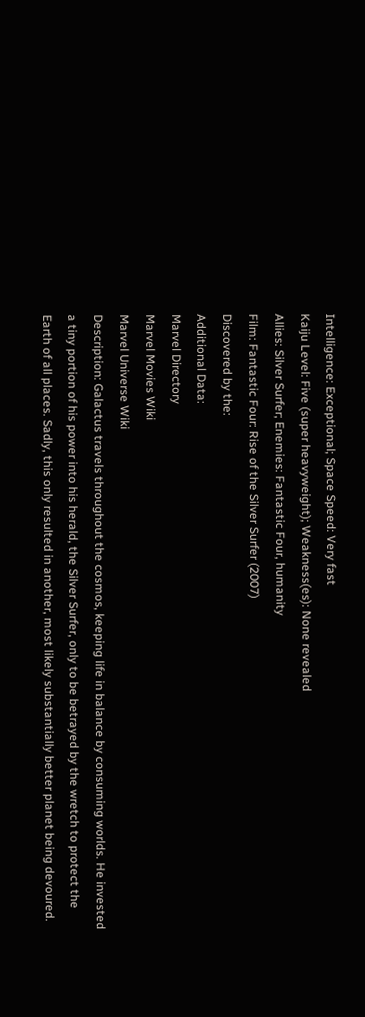Intelligence: Exceptional; Space Speed: Very fast
Kaiju Level: Five (super heavyweight); Weakness(es): None revealed
Allies: Silver Surfer; Enemies: Fantastic Four, humanity
Film: Fantastic Four: Rise of the Silver Surfer (2007)
Discovered by the:
Additional Data:
Marvel Directory
Marvel Movies Wiki
Marvel Universe Wiki
Description: Galactus travels throughout the cosmos, keeping life in balance by consuming worlds. He invested a tiny portion of his power into his herald, the Silver Surfer, only to be betrayed by the wretch to protect the Earth of all places. Sadly, this only resulted in another, most likely substantially better planet being devoured.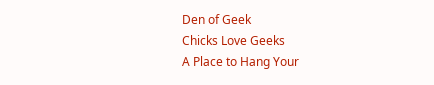Den of Geek
Chicks Love Geeks
A Place to Hang Your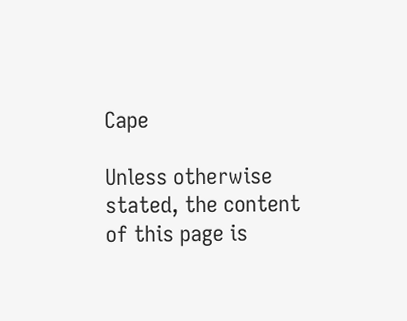Cape

Unless otherwise stated, the content of this page is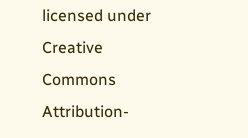licensed under Creative Commons Attribution-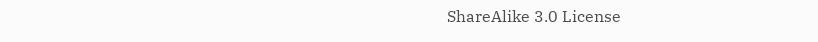ShareAlike 3.0 License